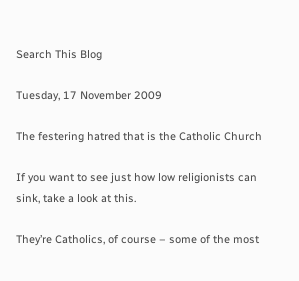Search This Blog

Tuesday, 17 November 2009

The festering hatred that is the Catholic Church

If you want to see just how low religionists can sink, take a look at this.

They’re Catholics, of course – some of the most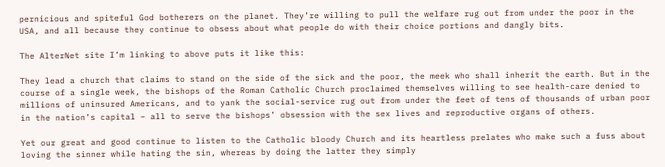pernicious and spiteful God botherers on the planet. They’re willing to pull the welfare rug out from under the poor in the USA, and all because they continue to obsess about what people do with their choice portions and dangly bits.

The AlterNet site I’m linking to above puts it like this:

They lead a church that claims to stand on the side of the sick and the poor, the meek who shall inherit the earth. But in the course of a single week, the bishops of the Roman Catholic Church proclaimed themselves willing to see health-care denied to millions of uninsured Americans, and to yank the social-service rug out from under the feet of tens of thousands of urban poor in the nation’s capital – all to serve the bishops’ obsession with the sex lives and reproductive organs of others.

Yet our great and good continue to listen to the Catholic bloody Church and its heartless prelates who make such a fuss about loving the sinner while hating the sin, whereas by doing the latter they simply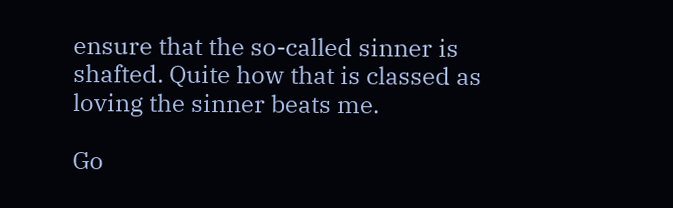ensure that the so-called sinner is shafted. Quite how that is classed as loving the sinner beats me.

Go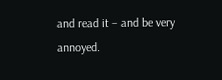and read it – and be very annoyed.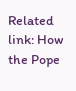Related link: How the Pope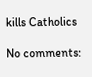kills Catholics

No comments: